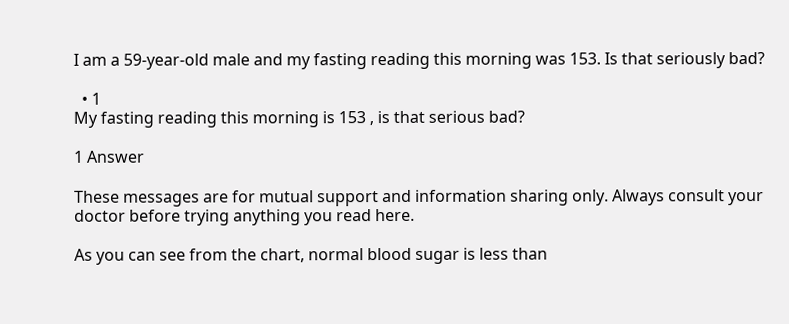I am a 59-year-old male and my fasting reading this morning was 153. Is that seriously bad?

  • 1
My fasting reading this morning is 153 , is that serious bad?

1 Answer

These messages are for mutual support and information sharing only. Always consult your doctor before trying anything you read here.

As you can see from the chart, normal blood sugar is less than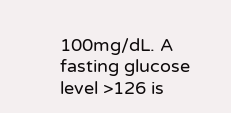100mg/dL. A fasting glucose level >126 is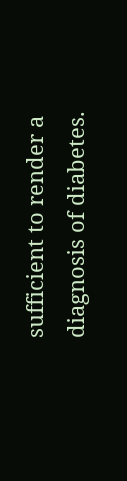sufficient to render a diagnosis of diabetes.